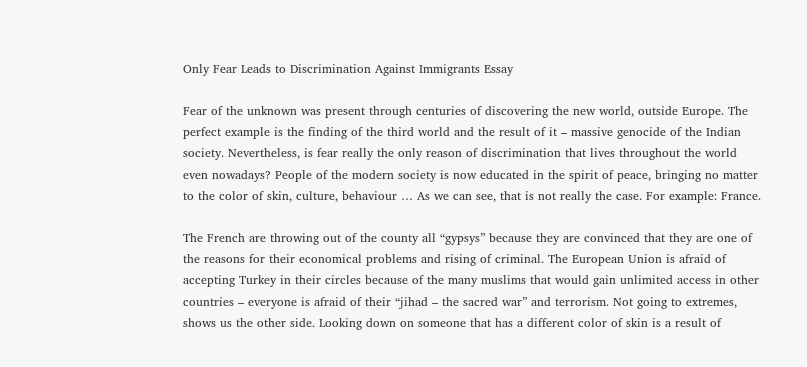Only Fear Leads to Discrimination Against Immigrants Essay

Fear of the unknown was present through centuries of discovering the new world, outside Europe. The perfect example is the finding of the third world and the result of it – massive genocide of the Indian society. Nevertheless, is fear really the only reason of discrimination that lives throughout the world even nowadays? People of the modern society is now educated in the spirit of peace, bringing no matter to the color of skin, culture, behaviour … As we can see, that is not really the case. For example: France.

The French are throwing out of the county all “gypsys” because they are convinced that they are one of the reasons for their economical problems and rising of criminal. The European Union is afraid of accepting Turkey in their circles because of the many muslims that would gain unlimited access in other countries – everyone is afraid of their “jihad – the sacred war” and terrorism. Not going to extremes, shows us the other side. Looking down on someone that has a different color of skin is a result of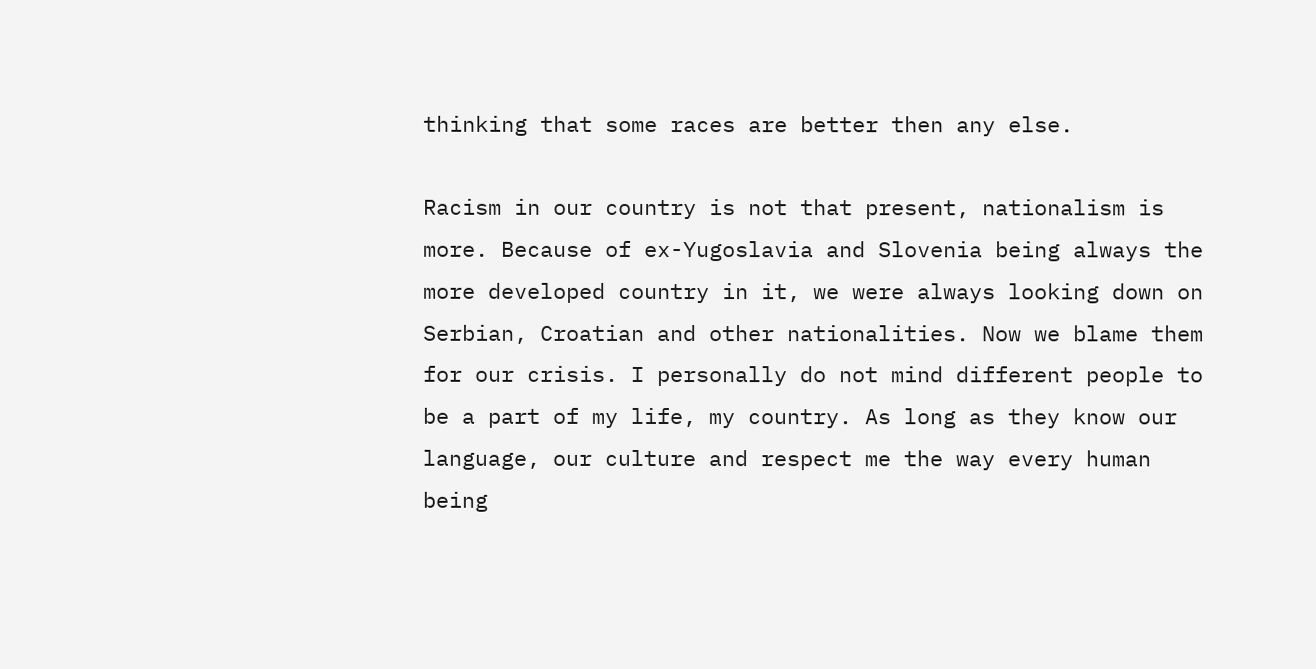thinking that some races are better then any else.

Racism in our country is not that present, nationalism is more. Because of ex-Yugoslavia and Slovenia being always the more developed country in it, we were always looking down on Serbian, Croatian and other nationalities. Now we blame them for our crisis. I personally do not mind different people to be a part of my life, my country. As long as they know our language, our culture and respect me the way every human being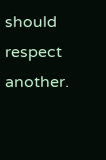should respect another.